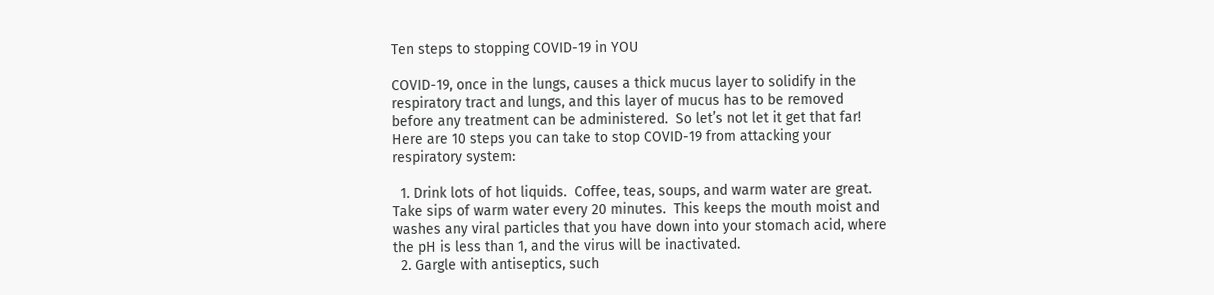Ten steps to stopping COVID-19 in YOU

COVID-19, once in the lungs, causes a thick mucus layer to solidify in the respiratory tract and lungs, and this layer of mucus has to be removed before any treatment can be administered.  So let’s not let it get that far!  Here are 10 steps you can take to stop COVID-19 from attacking your respiratory system:

  1. Drink lots of hot liquids.  Coffee, teas, soups, and warm water are great.  Take sips of warm water every 20 minutes.  This keeps the mouth moist and washes any viral particles that you have down into your stomach acid, where the pH is less than 1, and the virus will be inactivated.
  2. Gargle with antiseptics, such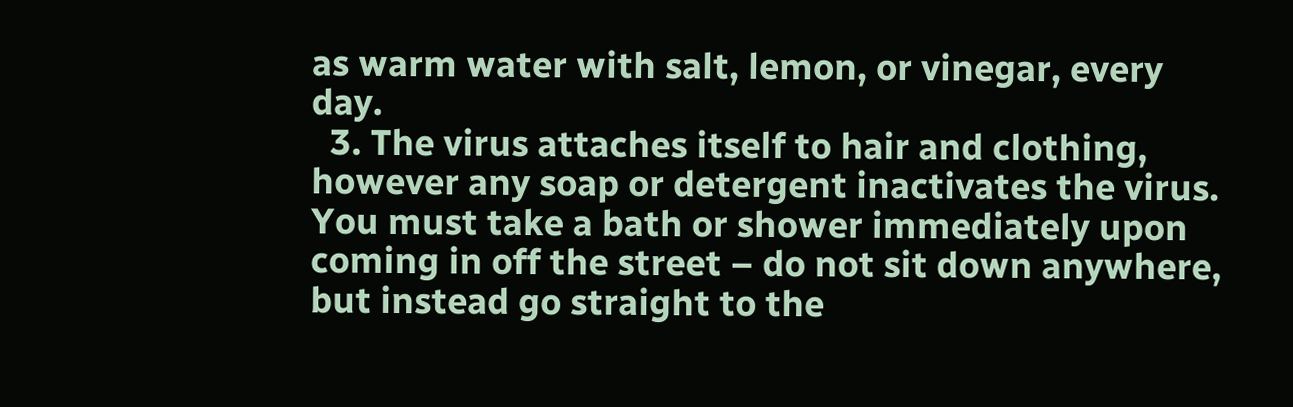as warm water with salt, lemon, or vinegar, every day.
  3. The virus attaches itself to hair and clothing, however any soap or detergent inactivates the virus.  You must take a bath or shower immediately upon coming in off the street – do not sit down anywhere, but instead go straight to the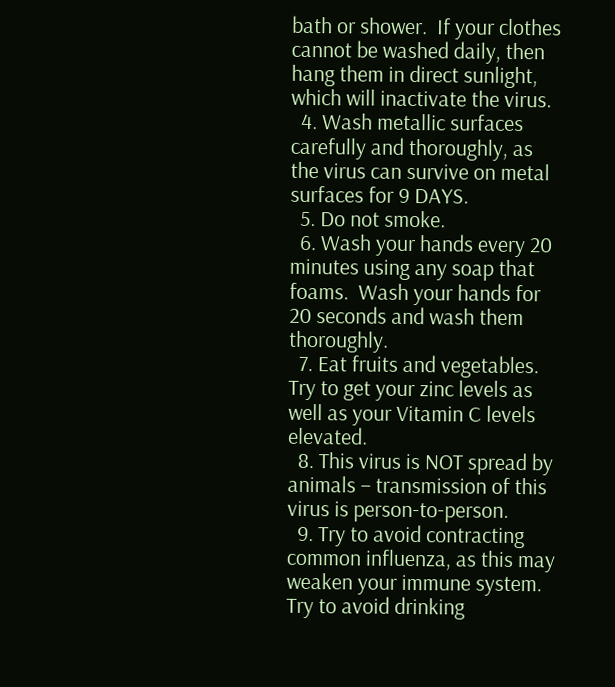bath or shower.  If your clothes cannot be washed daily, then hang them in direct sunlight, which will inactivate the virus.
  4. Wash metallic surfaces carefully and thoroughly, as the virus can survive on metal surfaces for 9 DAYS.
  5. Do not smoke.
  6. Wash your hands every 20 minutes using any soap that foams.  Wash your hands for 20 seconds and wash them thoroughly.
  7. Eat fruits and vegetables.  Try to get your zinc levels as well as your Vitamin C levels elevated.
  8. This virus is NOT spread by animals – transmission of this virus is person-to-person.
  9. Try to avoid contracting common influenza, as this may weaken your immune system.  Try to avoid drinking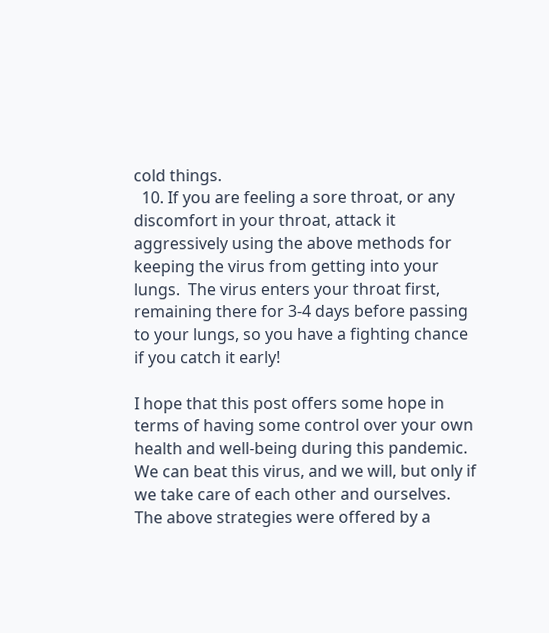cold things.
  10. If you are feeling a sore throat, or any discomfort in your throat, attack it aggressively using the above methods for keeping the virus from getting into your lungs.  The virus enters your throat first, remaining there for 3-4 days before passing to your lungs, so you have a fighting chance if you catch it early!

I hope that this post offers some hope in terms of having some control over your own health and well-being during this pandemic.  We can beat this virus, and we will, but only if we take care of each other and ourselves.  The above strategies were offered by a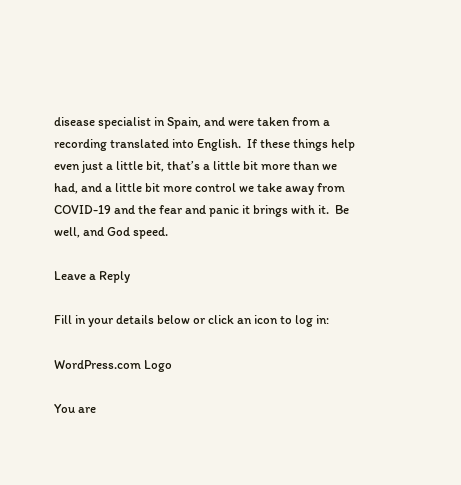disease specialist in Spain, and were taken from a recording translated into English.  If these things help even just a little bit, that’s a little bit more than we had, and a little bit more control we take away from COVID-19 and the fear and panic it brings with it.  Be well, and God speed.

Leave a Reply

Fill in your details below or click an icon to log in:

WordPress.com Logo

You are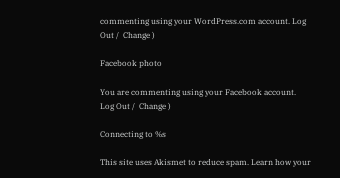commenting using your WordPress.com account. Log Out /  Change )

Facebook photo

You are commenting using your Facebook account. Log Out /  Change )

Connecting to %s

This site uses Akismet to reduce spam. Learn how your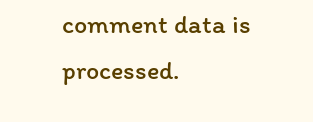comment data is processed.